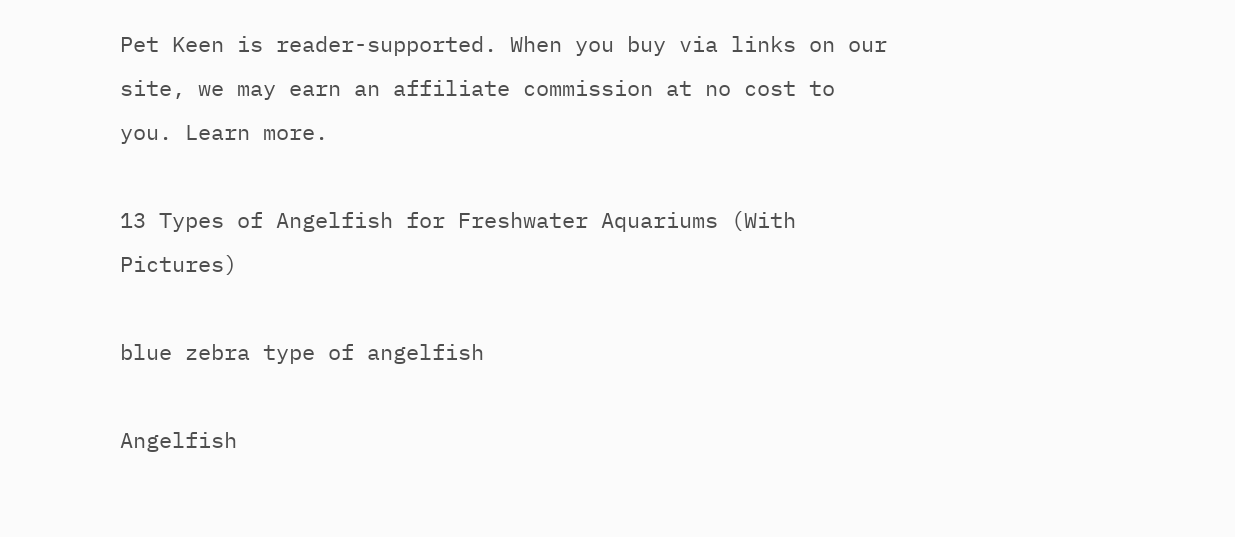Pet Keen is reader-supported. When you buy via links on our site, we may earn an affiliate commission at no cost to you. Learn more.

13 Types of Angelfish for Freshwater Aquariums (With Pictures)

blue zebra type of angelfish

Angelfish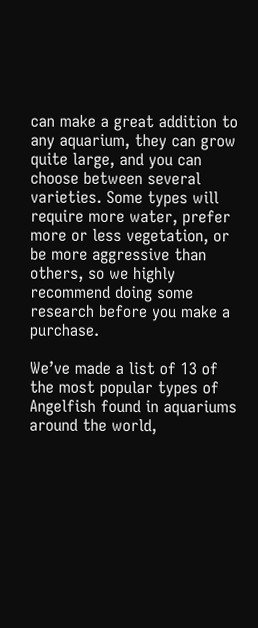can make a great addition to any aquarium, they can grow quite large, and you can choose between several varieties. Some types will require more water, prefer more or less vegetation, or be more aggressive than others, so we highly recommend doing some research before you make a purchase.

We’ve made a list of 13 of the most popular types of Angelfish found in aquariums around the world,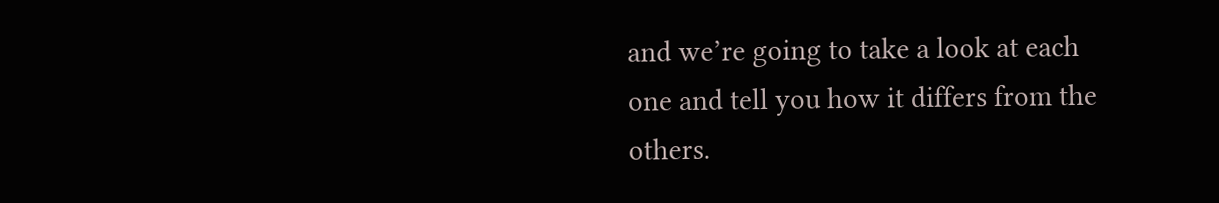and we’re going to take a look at each one and tell you how it differs from the others.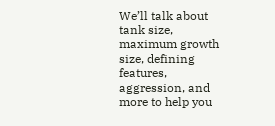We’ll talk about tank size, maximum growth size, defining features, aggression, and more to help you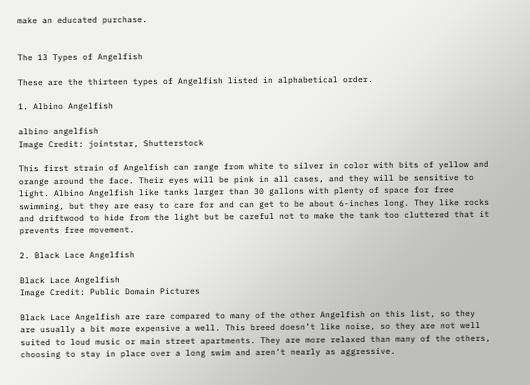make an educated purchase.


The 13 Types of Angelfish

These are the thirteen types of Angelfish listed in alphabetical order.

1. Albino Angelfish

albino angelfish
Image Credit: jointstar, Shutterstock

This first strain of Angelfish can range from white to silver in color with bits of yellow and orange around the face. Their eyes will be pink in all cases, and they will be sensitive to light. Albino Angelfish like tanks larger than 30 gallons with plenty of space for free swimming, but they are easy to care for and can get to be about 6-inches long. They like rocks and driftwood to hide from the light but be careful not to make the tank too cluttered that it prevents free movement.

2. Black Lace Angelfish

Black Lace Angelfish
Image Credit: Public Domain Pictures

Black Lace Angelfish are rare compared to many of the other Angelfish on this list, so they are usually a bit more expensive a well. This breed doesn’t like noise, so they are not well suited to loud music or main street apartments. They are more relaxed than many of the others, choosing to stay in place over a long swim and aren’t nearly as aggressive.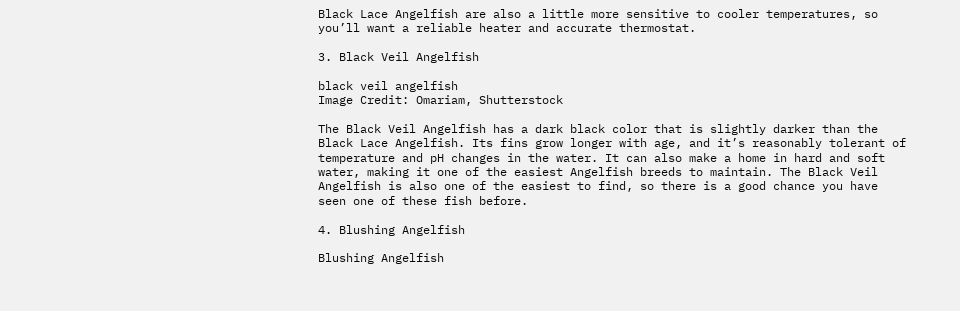Black Lace Angelfish are also a little more sensitive to cooler temperatures, so you’ll want a reliable heater and accurate thermostat.

3. Black Veil Angelfish

black veil angelfish
Image Credit: Omariam, Shutterstock

The Black Veil Angelfish has a dark black color that is slightly darker than the Black Lace Angelfish. Its fins grow longer with age, and it’s reasonably tolerant of temperature and pH changes in the water. It can also make a home in hard and soft water, making it one of the easiest Angelfish breeds to maintain. The Black Veil Angelfish is also one of the easiest to find, so there is a good chance you have seen one of these fish before.

4. Blushing Angelfish

Blushing Angelfish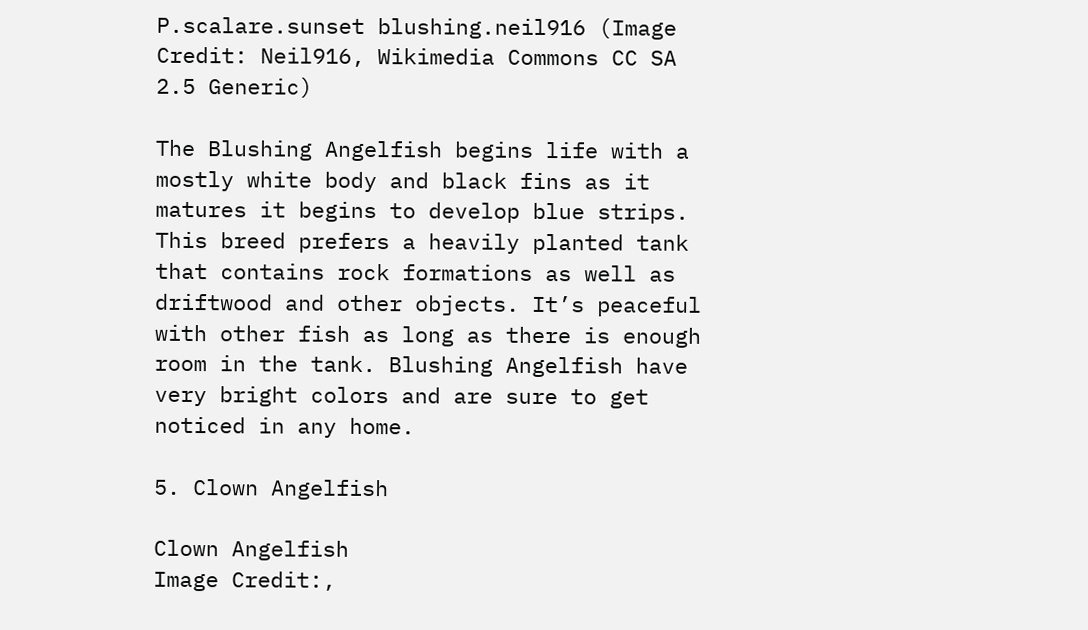P.scalare.sunset blushing.neil916 (Image Credit: Neil916, Wikimedia Commons CC SA 2.5 Generic)

The Blushing Angelfish begins life with a mostly white body and black fins as it matures it begins to develop blue strips. This breed prefers a heavily planted tank that contains rock formations as well as driftwood and other objects. It’s peaceful with other fish as long as there is enough room in the tank. Blushing Angelfish have very bright colors and are sure to get noticed in any home.

5. Clown Angelfish

Clown Angelfish
Image Credit:,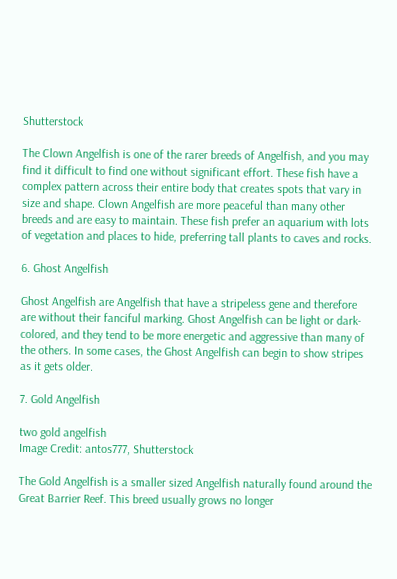Shutterstock

The Clown Angelfish is one of the rarer breeds of Angelfish, and you may find it difficult to find one without significant effort. These fish have a complex pattern across their entire body that creates spots that vary in size and shape. Clown Angelfish are more peaceful than many other breeds and are easy to maintain. These fish prefer an aquarium with lots of vegetation and places to hide, preferring tall plants to caves and rocks.

6. Ghost Angelfish

Ghost Angelfish are Angelfish that have a stripeless gene and therefore are without their fanciful marking. Ghost Angelfish can be light or dark-colored, and they tend to be more energetic and aggressive than many of the others. In some cases, the Ghost Angelfish can begin to show stripes as it gets older.

7. Gold Angelfish

two gold angelfish
Image Credit: antos777, Shutterstock

The Gold Angelfish is a smaller sized Angelfish naturally found around the Great Barrier Reef. This breed usually grows no longer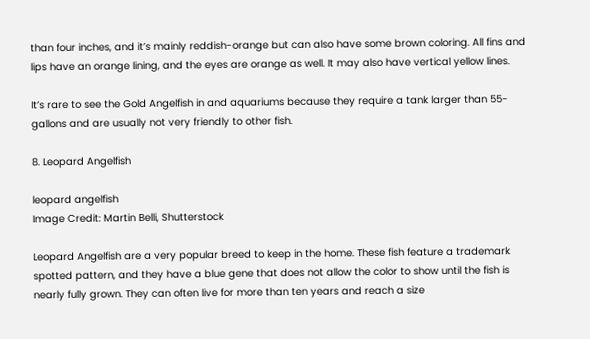than four inches, and it’s mainly reddish-orange but can also have some brown coloring. All fins and lips have an orange lining, and the eyes are orange as well. It may also have vertical yellow lines.

It’s rare to see the Gold Angelfish in and aquariums because they require a tank larger than 55-gallons and are usually not very friendly to other fish.

8. Leopard Angelfish

leopard angelfish
Image Credit: Martin Belli, Shutterstock

Leopard Angelfish are a very popular breed to keep in the home. These fish feature a trademark spotted pattern, and they have a blue gene that does not allow the color to show until the fish is nearly fully grown. They can often live for more than ten years and reach a size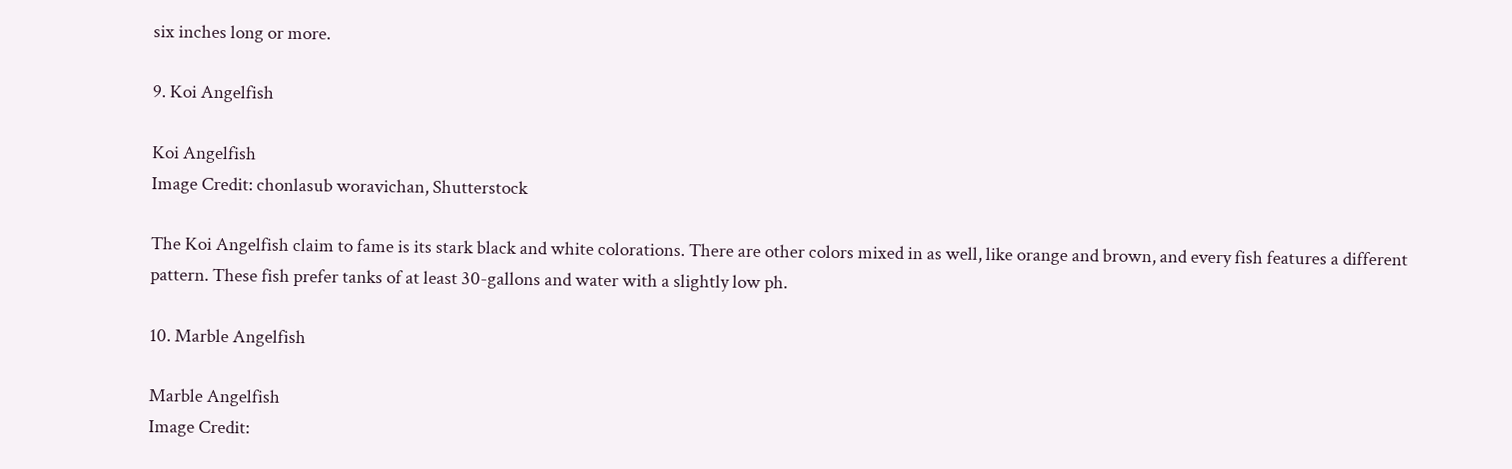six inches long or more.

9. Koi Angelfish

Koi Angelfish
Image Credit: chonlasub woravichan, Shutterstock

The Koi Angelfish claim to fame is its stark black and white colorations. There are other colors mixed in as well, like orange and brown, and every fish features a different pattern. These fish prefer tanks of at least 30-gallons and water with a slightly low ph.

10. Marble Angelfish

Marble Angelfish
Image Credit: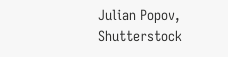Julian Popov, Shutterstock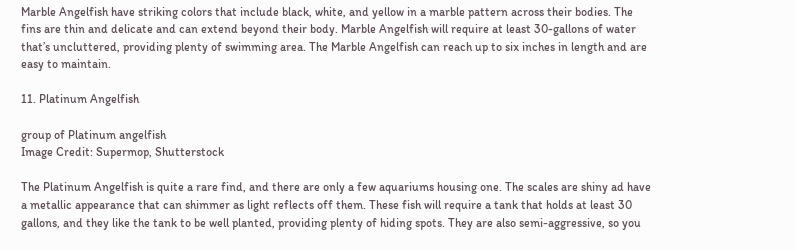Marble Angelfish have striking colors that include black, white, and yellow in a marble pattern across their bodies. The fins are thin and delicate and can extend beyond their body. Marble Angelfish will require at least 30-gallons of water that’s uncluttered, providing plenty of swimming area. The Marble Angelfish can reach up to six inches in length and are easy to maintain.

11. Platinum Angelfish

group of Platinum angelfish
Image Credit: Supermop, Shutterstock

The Platinum Angelfish is quite a rare find, and there are only a few aquariums housing one. The scales are shiny ad have a metallic appearance that can shimmer as light reflects off them. These fish will require a tank that holds at least 30 gallons, and they like the tank to be well planted, providing plenty of hiding spots. They are also semi-aggressive, so you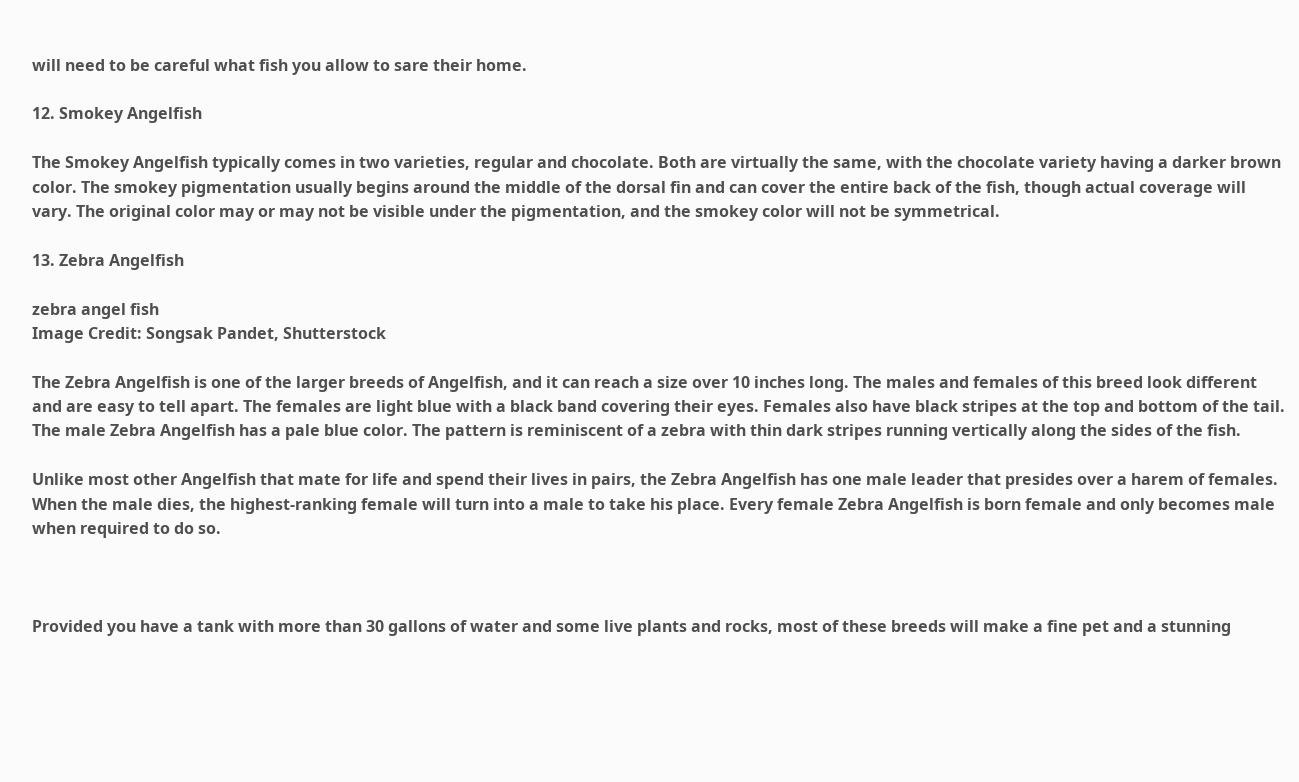will need to be careful what fish you allow to sare their home.

12. Smokey Angelfish

The Smokey Angelfish typically comes in two varieties, regular and chocolate. Both are virtually the same, with the chocolate variety having a darker brown color. The smokey pigmentation usually begins around the middle of the dorsal fin and can cover the entire back of the fish, though actual coverage will vary. The original color may or may not be visible under the pigmentation, and the smokey color will not be symmetrical.

13. Zebra Angelfish

zebra angel fish
Image Credit: Songsak Pandet, Shutterstock

The Zebra Angelfish is one of the larger breeds of Angelfish, and it can reach a size over 10 inches long. The males and females of this breed look different and are easy to tell apart. The females are light blue with a black band covering their eyes. Females also have black stripes at the top and bottom of the tail. The male Zebra Angelfish has a pale blue color. The pattern is reminiscent of a zebra with thin dark stripes running vertically along the sides of the fish.

Unlike most other Angelfish that mate for life and spend their lives in pairs, the Zebra Angelfish has one male leader that presides over a harem of females. When the male dies, the highest-ranking female will turn into a male to take his place. Every female Zebra Angelfish is born female and only becomes male when required to do so.



Provided you have a tank with more than 30 gallons of water and some live plants and rocks, most of these breeds will make a fine pet and a stunning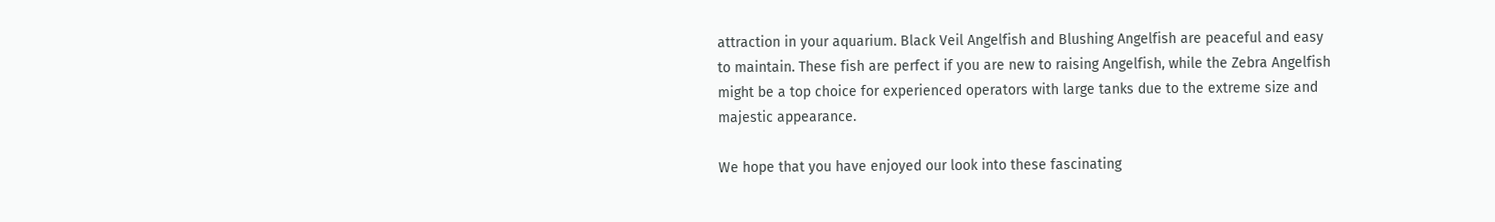attraction in your aquarium. Black Veil Angelfish and Blushing Angelfish are peaceful and easy to maintain. These fish are perfect if you are new to raising Angelfish, while the Zebra Angelfish might be a top choice for experienced operators with large tanks due to the extreme size and majestic appearance.

We hope that you have enjoyed our look into these fascinating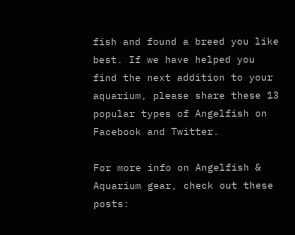fish and found a breed you like best. If we have helped you find the next addition to your aquarium, please share these 13 popular types of Angelfish on Facebook and Twitter.

For more info on Angelfish & Aquarium gear, check out these posts: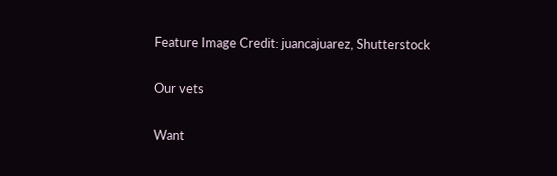Feature Image Credit: juancajuarez, Shutterstock

Our vets

Want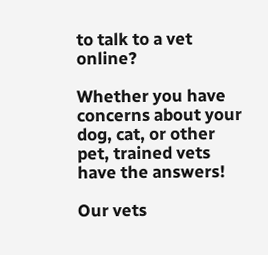to talk to a vet online?

Whether you have concerns about your dog, cat, or other pet, trained vets have the answers!

Our vets